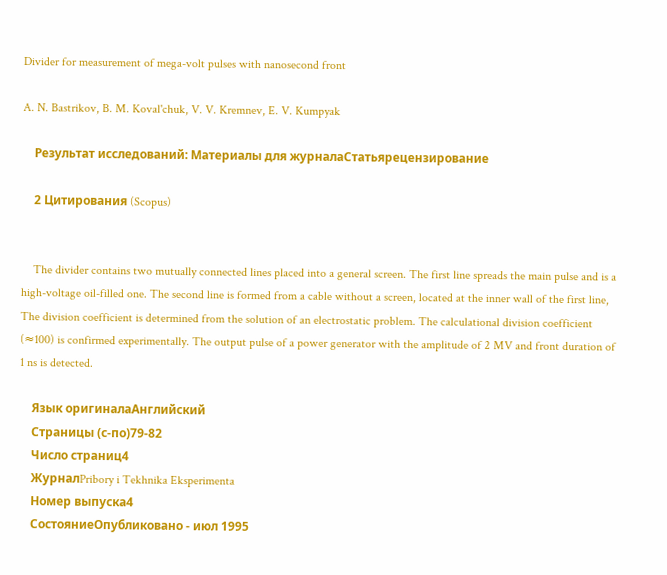Divider for measurement of mega-volt pulses with nanosecond front

A. N. Bastrikov, B. M. Koval'chuk, V. V. Kremnev, E. V. Kumpyak

    Результат исследований: Материалы для журналаСтатьярецензирование

    2 Цитирования (Scopus)


    The divider contains two mutually connected lines placed into a general screen. The first line spreads the main pulse and is a high-voltage oil-filled one. The second line is formed from a cable without a screen, located at the inner wall of the first line, The division coefficient is determined from the solution of an electrostatic problem. The calculational division coefficient (≈100) is confirmed experimentally. The output pulse of a power generator with the amplitude of 2 MV and front duration of 1 ns is detected.

    Язык оригиналаАнглийский
    Страницы (с-по)79-82
    Число страниц4
    ЖурналPribory i Tekhnika Eksperimenta
    Номер выпуска4
    СостояниеОпубликовано - июл 1995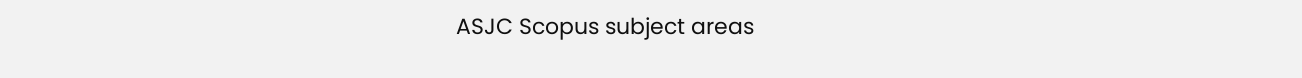ASJC Scopus subject areas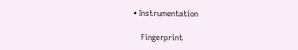• Instrumentation

    Fingerprint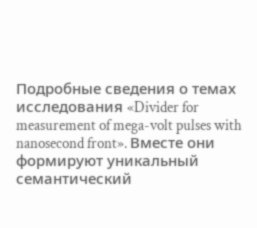Подробные сведения о темах исследования «Divider for measurement of mega-volt pulses with nanosecond front». Вместе они формируют уникальный семантический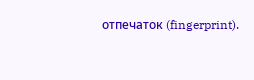отпечаток (fingerprint).